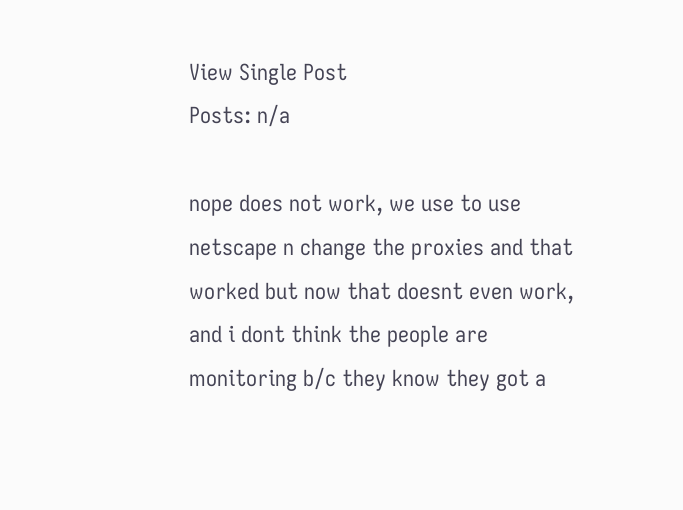View Single Post
Posts: n/a

nope does not work, we use to use netscape n change the proxies and that worked but now that doesnt even work, and i dont think the people are monitoring b/c they know they got a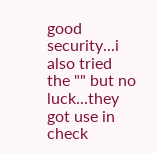good security...i also tried the "" but no luck...they got use in check